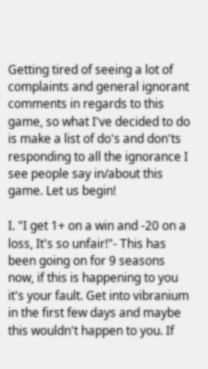Getting tired of seeing a lot of complaints and general ignorant comments in regards to this game, so what I've decided to do is make a list of do's and don'ts responding to all the ignorance I see people say in/about this game. Let us begin!

I. "I get 1+ on a win and -20 on a loss, It's so unfair!"- This has been going on for 9 seasons now, if this is happening to you it's your fault. Get into vibranium in the first few days and maybe this wouldn't happen to you. If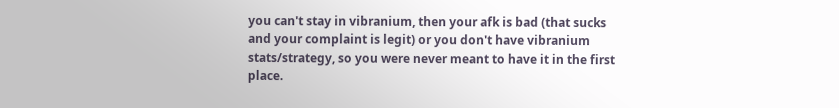you can't stay in vibranium, then your afk is bad (that sucks and your complaint is legit) or you don't have vibranium stats/strategy, so you were never meant to have it in the first place.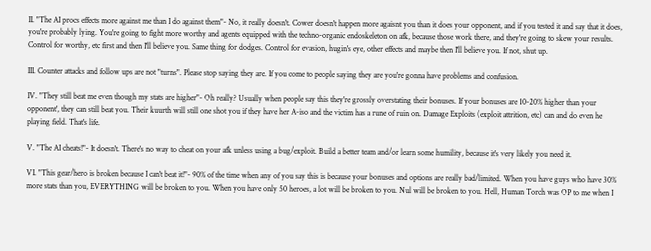II. "The AI procs effects more against me than I do against them"- No, it really doesn't. Cower doesn't happen more agaisnt you than it does your opponent, and if you tested it and say that it does, you're probably lying. You're going to fight more worthy and agents equipped with the techno-organic endoskeleton on afk, because those work there, and they're going to skew your results. Control for worthy, etc first and then I'll believe you. Same thing for dodges. Control for evasion, hugin's eye, other effects and maybe then I'll believe you. If not, shut up.

III. Counter attacks and follow ups are not "turns". Please stop saying they are. If you come to people saying they are you're gonna have problems and confusion.

IV. "They still beat me even though my stats are higher"- Oh really? Usually when people say this they're grossly overstating their bonuses. If your bonuses are 10-20% higher than your opponent', they can still beat you. Their kuurth will still one shot you if they have her A-iso and the victim has a rune of ruin on. Damage Exploits (exploit attrition, etc) can and do even he playing field. That's life.

V. "The AI cheats!"- It doesn't. There's no way to cheat on your afk unless using a bug/exploit. Build a better team and/or learn some humility, because it's very likely you need it.

VI. "This gear/hero is broken because I can't beat it!"- 90% of the time when any of you say this is because your bonuses and options are really bad/limited. When you have guys who have 30% more stats than you, EVERYTHING will be broken to you. When you have only 50 heroes, a lot will be broken to you. Nul will be broken to you. Hell, Human Torch was OP to me when I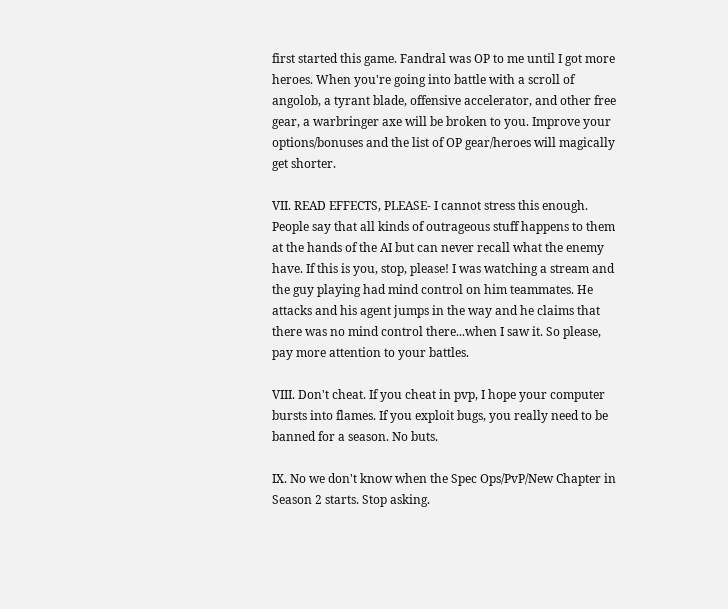first started this game. Fandral was OP to me until I got more heroes. When you're going into battle with a scroll of angolob, a tyrant blade, offensive accelerator, and other free gear, a warbringer axe will be broken to you. Improve your options/bonuses and the list of OP gear/heroes will magically get shorter.

VII. READ EFFECTS, PLEASE- I cannot stress this enough. People say that all kinds of outrageous stuff happens to them at the hands of the AI but can never recall what the enemy have. If this is you, stop, please! I was watching a stream and the guy playing had mind control on him teammates. He attacks and his agent jumps in the way and he claims that there was no mind control there...when I saw it. So please, pay more attention to your battles.

VIII. Don't cheat. If you cheat in pvp, I hope your computer bursts into flames. If you exploit bugs, you really need to be banned for a season. No buts.

IX. No we don't know when the Spec Ops/PvP/New Chapter in Season 2 starts. Stop asking.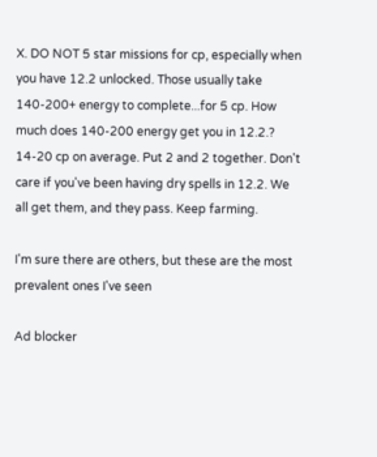X. DO NOT 5 star missions for cp, especially when you have 12.2 unlocked. Those usually take 140-200+ energy to complete...for 5 cp. How much does 140-200 energy get you in 12.2.? 14-20 cp on average. Put 2 and 2 together. Don't care if you've been having dry spells in 12.2. We all get them, and they pass. Keep farming.

I'm sure there are others, but these are the most prevalent ones I've seen

Ad blocker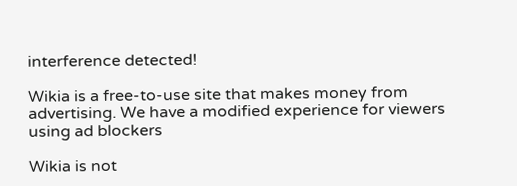interference detected!

Wikia is a free-to-use site that makes money from advertising. We have a modified experience for viewers using ad blockers

Wikia is not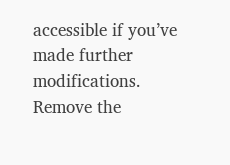accessible if you’ve made further modifications. Remove the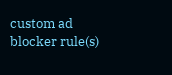custom ad blocker rule(s)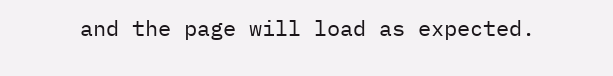and the page will load as expected.